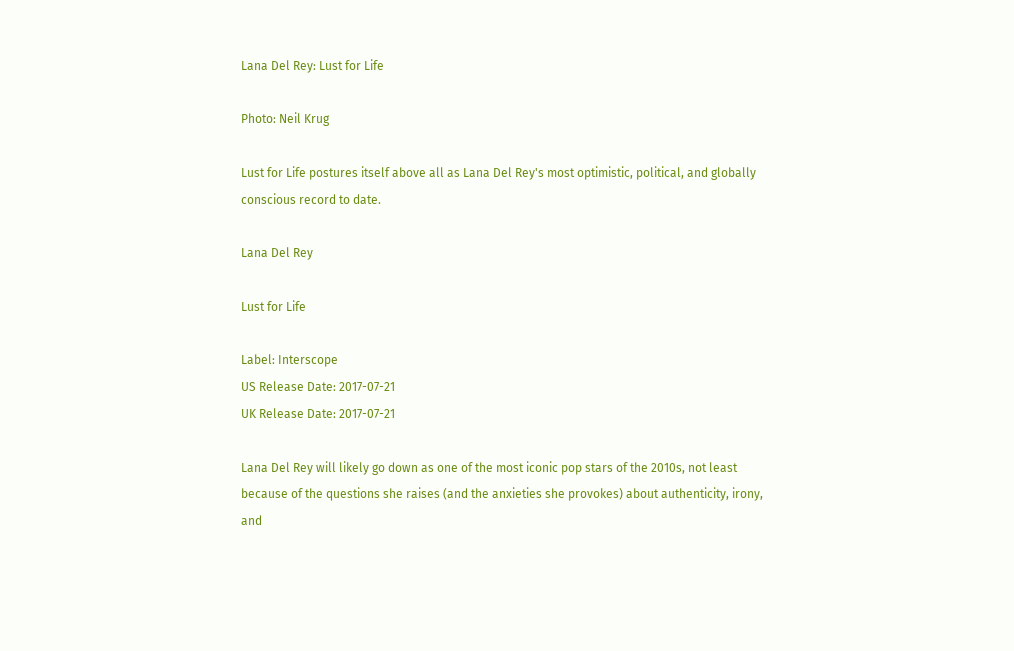Lana Del Rey: Lust for Life

Photo: Neil Krug

Lust for Life postures itself above all as Lana Del Rey's most optimistic, political, and globally conscious record to date.

Lana Del Rey

Lust for Life

Label: Interscope
US Release Date: 2017-07-21
UK Release Date: 2017-07-21

Lana Del Rey will likely go down as one of the most iconic pop stars of the 2010s, not least because of the questions she raises (and the anxieties she provokes) about authenticity, irony, and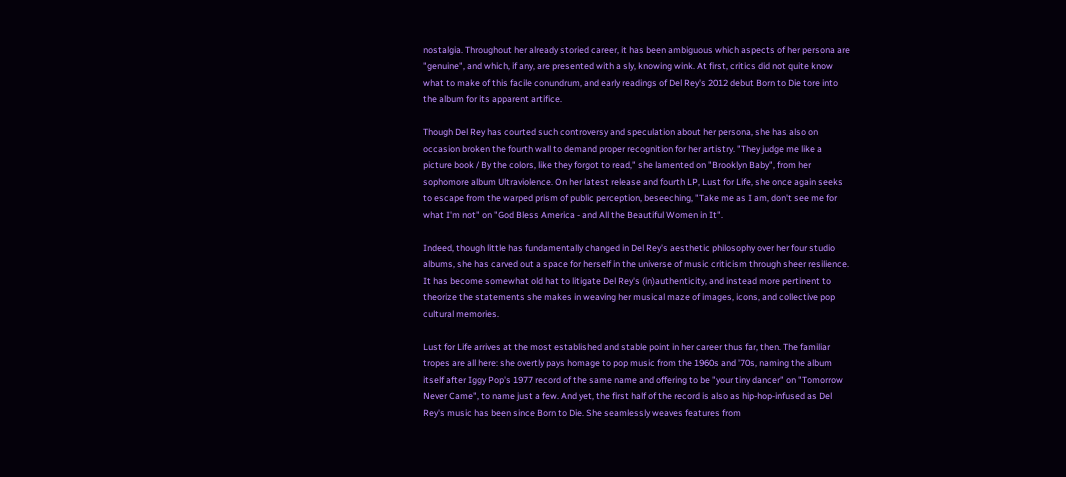nostalgia. Throughout her already storied career, it has been ambiguous which aspects of her persona are "genuine", and which, if any, are presented with a sly, knowing wink. At first, critics did not quite know what to make of this facile conundrum, and early readings of Del Rey's 2012 debut Born to Die tore into the album for its apparent artifice.

Though Del Rey has courted such controversy and speculation about her persona, she has also on occasion broken the fourth wall to demand proper recognition for her artistry. "They judge me like a picture book / By the colors, like they forgot to read," she lamented on "Brooklyn Baby", from her sophomore album Ultraviolence. On her latest release and fourth LP, Lust for Life, she once again seeks to escape from the warped prism of public perception, beseeching, "Take me as I am, don't see me for what I'm not" on "God Bless America - and All the Beautiful Women in It".

Indeed, though little has fundamentally changed in Del Rey's aesthetic philosophy over her four studio albums, she has carved out a space for herself in the universe of music criticism through sheer resilience. It has become somewhat old hat to litigate Del Rey's (in)authenticity, and instead more pertinent to theorize the statements she makes in weaving her musical maze of images, icons, and collective pop cultural memories.

Lust for Life arrives at the most established and stable point in her career thus far, then. The familiar tropes are all here: she overtly pays homage to pop music from the 1960s and '70s, naming the album itself after Iggy Pop's 1977 record of the same name and offering to be "your tiny dancer" on "Tomorrow Never Came", to name just a few. And yet, the first half of the record is also as hip-hop-infused as Del Rey's music has been since Born to Die. She seamlessly weaves features from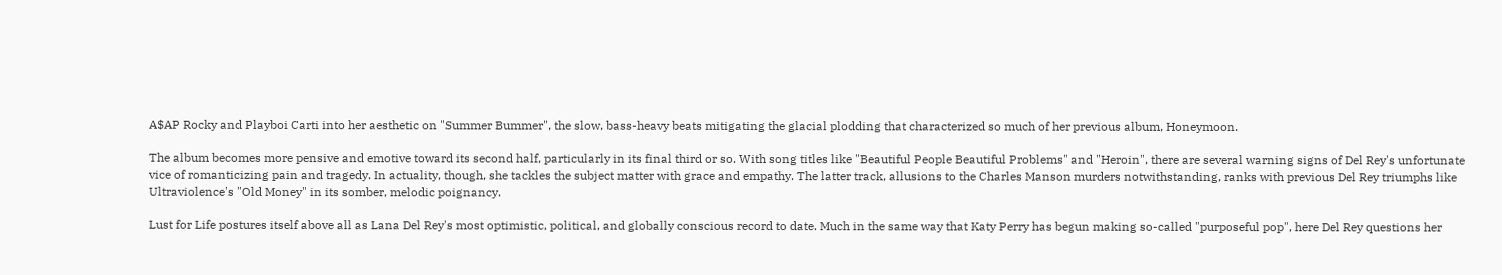A$AP Rocky and Playboi Carti into her aesthetic on "Summer Bummer", the slow, bass-heavy beats mitigating the glacial plodding that characterized so much of her previous album, Honeymoon.

The album becomes more pensive and emotive toward its second half, particularly in its final third or so. With song titles like "Beautiful People Beautiful Problems" and "Heroin", there are several warning signs of Del Rey's unfortunate vice of romanticizing pain and tragedy. In actuality, though, she tackles the subject matter with grace and empathy. The latter track, allusions to the Charles Manson murders notwithstanding, ranks with previous Del Rey triumphs like Ultraviolence's "Old Money" in its somber, melodic poignancy.

Lust for Life postures itself above all as Lana Del Rey's most optimistic, political, and globally conscious record to date. Much in the same way that Katy Perry has begun making so-called "purposeful pop", here Del Rey questions her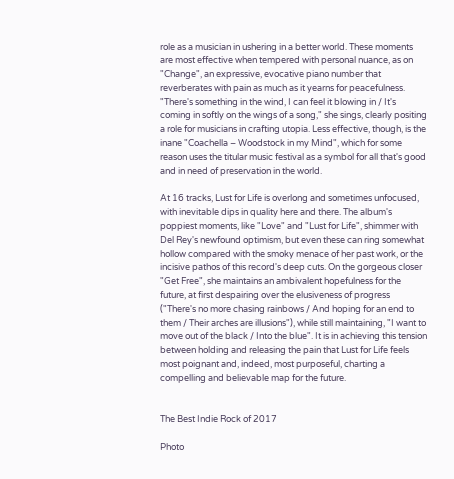role as a musician in ushering in a better world. These moments are most effective when tempered with personal nuance, as on "Change", an expressive, evocative piano number that reverberates with pain as much as it yearns for peacefulness. "There's something in the wind, I can feel it blowing in / It's coming in softly on the wings of a song," she sings, clearly positing a role for musicians in crafting utopia. Less effective, though, is the inane "Coachella – Woodstock in my Mind", which for some reason uses the titular music festival as a symbol for all that's good and in need of preservation in the world.

At 16 tracks, Lust for Life is overlong and sometimes unfocused, with inevitable dips in quality here and there. The album's poppiest moments, like "Love" and "Lust for Life", shimmer with Del Rey's newfound optimism, but even these can ring somewhat hollow compared with the smoky menace of her past work, or the incisive pathos of this record's deep cuts. On the gorgeous closer "Get Free", she maintains an ambivalent hopefulness for the future, at first despairing over the elusiveness of progress ("There's no more chasing rainbows / And hoping for an end to them / Their arches are illusions"), while still maintaining, "I want to move out of the black / Into the blue". It is in achieving this tension between holding and releasing the pain that Lust for Life feels most poignant and, indeed, most purposeful, charting a compelling and believable map for the future.


The Best Indie Rock of 2017

Photo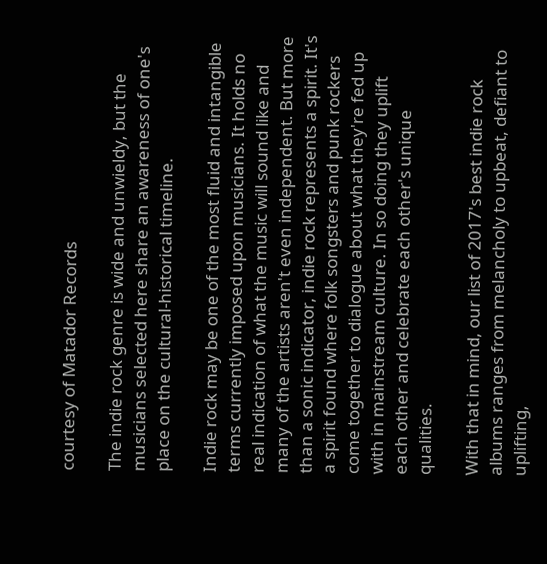courtesy of Matador Records

The indie rock genre is wide and unwieldy, but the musicians selected here share an awareness of one's place on the cultural-historical timeline.

Indie rock may be one of the most fluid and intangible terms currently imposed upon musicians. It holds no real indication of what the music will sound like and many of the artists aren't even independent. But more than a sonic indicator, indie rock represents a spirit. It's a spirit found where folk songsters and punk rockers come together to dialogue about what they're fed up with in mainstream culture. In so doing they uplift each other and celebrate each other's unique qualities.

With that in mind, our list of 2017's best indie rock albums ranges from melancholy to upbeat, defiant to uplifting,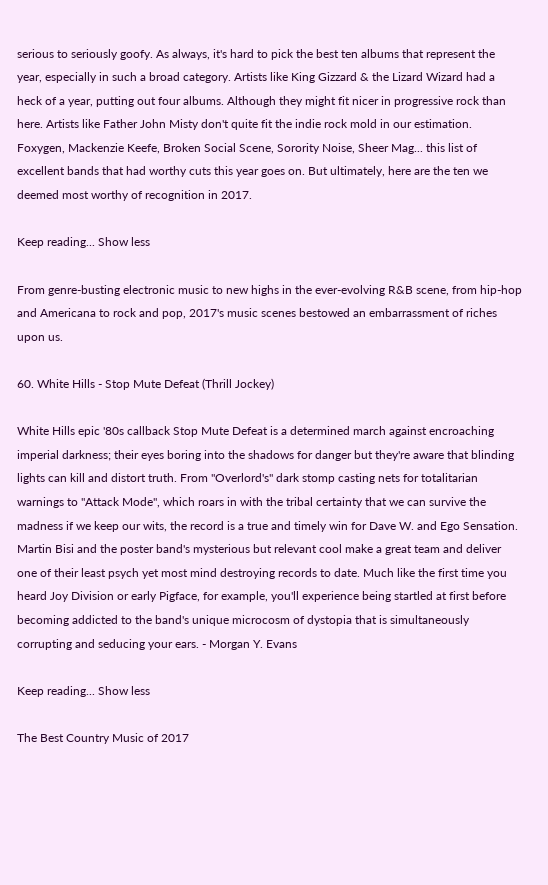serious to seriously goofy. As always, it's hard to pick the best ten albums that represent the year, especially in such a broad category. Artists like King Gizzard & the Lizard Wizard had a heck of a year, putting out four albums. Although they might fit nicer in progressive rock than here. Artists like Father John Misty don't quite fit the indie rock mold in our estimation. Foxygen, Mackenzie Keefe, Broken Social Scene, Sorority Noise, Sheer Mag... this list of excellent bands that had worthy cuts this year goes on. But ultimately, here are the ten we deemed most worthy of recognition in 2017.

Keep reading... Show less

From genre-busting electronic music to new highs in the ever-evolving R&B scene, from hip-hop and Americana to rock and pop, 2017's music scenes bestowed an embarrassment of riches upon us.

60. White Hills - Stop Mute Defeat (Thrill Jockey)

White Hills epic '80s callback Stop Mute Defeat is a determined march against encroaching imperial darkness; their eyes boring into the shadows for danger but they're aware that blinding lights can kill and distort truth. From "Overlord's" dark stomp casting nets for totalitarian warnings to "Attack Mode", which roars in with the tribal certainty that we can survive the madness if we keep our wits, the record is a true and timely win for Dave W. and Ego Sensation. Martin Bisi and the poster band's mysterious but relevant cool make a great team and deliver one of their least psych yet most mind destroying records to date. Much like the first time you heard Joy Division or early Pigface, for example, you'll experience being startled at first before becoming addicted to the band's unique microcosm of dystopia that is simultaneously corrupting and seducing your ears. - Morgan Y. Evans

Keep reading... Show less

The Best Country Music of 2017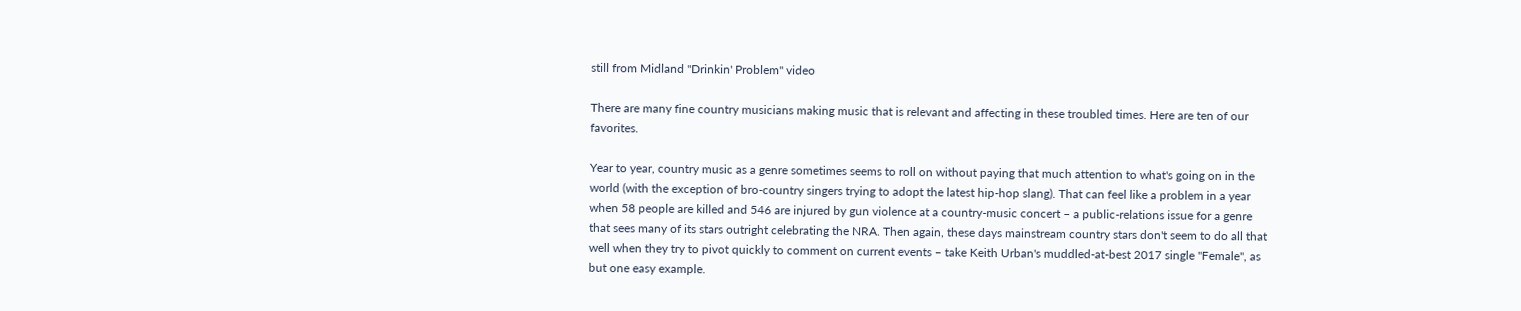still from Midland "Drinkin' Problem" video

There are many fine country musicians making music that is relevant and affecting in these troubled times. Here are ten of our favorites.

Year to year, country music as a genre sometimes seems to roll on without paying that much attention to what's going on in the world (with the exception of bro-country singers trying to adopt the latest hip-hop slang). That can feel like a problem in a year when 58 people are killed and 546 are injured by gun violence at a country-music concert – a public-relations issue for a genre that sees many of its stars outright celebrating the NRA. Then again, these days mainstream country stars don't seem to do all that well when they try to pivot quickly to comment on current events – take Keith Urban's muddled-at-best 2017 single "Female", as but one easy example.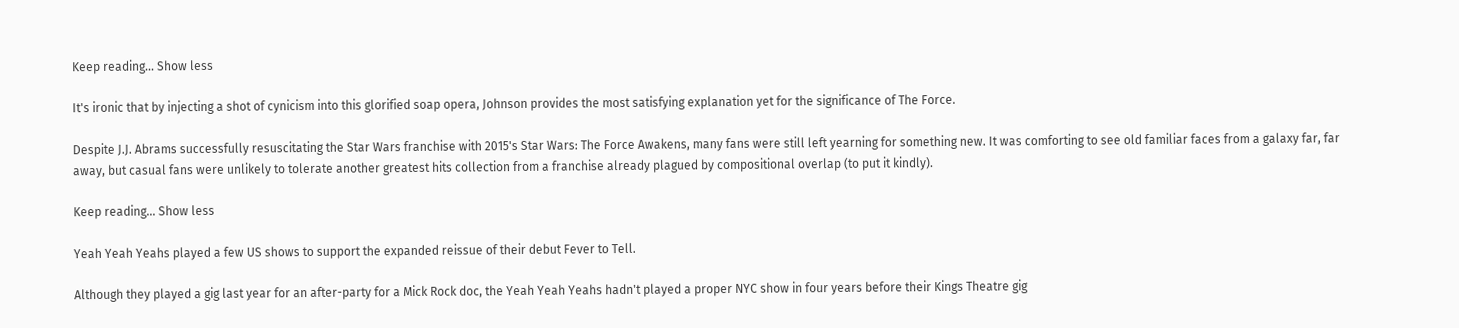Keep reading... Show less

It's ironic that by injecting a shot of cynicism into this glorified soap opera, Johnson provides the most satisfying explanation yet for the significance of The Force.

Despite J.J. Abrams successfully resuscitating the Star Wars franchise with 2015's Star Wars: The Force Awakens, many fans were still left yearning for something new. It was comforting to see old familiar faces from a galaxy far, far away, but casual fans were unlikely to tolerate another greatest hits collection from a franchise already plagued by compositional overlap (to put it kindly).

Keep reading... Show less

Yeah Yeah Yeahs played a few US shows to support the expanded reissue of their debut Fever to Tell.

Although they played a gig last year for an after-party for a Mick Rock doc, the Yeah Yeah Yeahs hadn't played a proper NYC show in four years before their Kings Theatre gig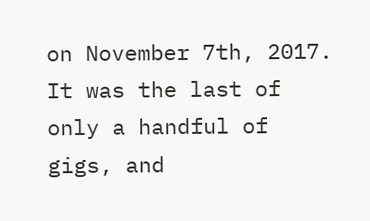on November 7th, 2017. It was the last of only a handful of gigs, and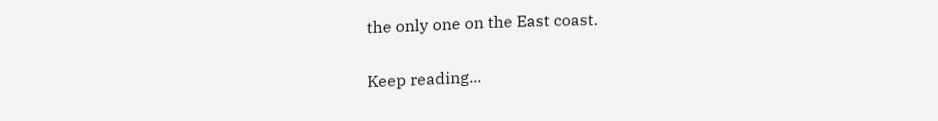the only one on the East coast.

Keep reading...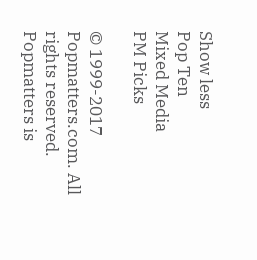Show less
Pop Ten
Mixed Media
PM Picks

© 1999-2017 Popmatters.com. All rights reserved.
Popmatters is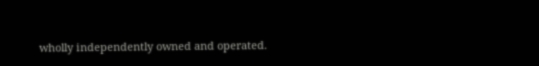wholly independently owned and operated.